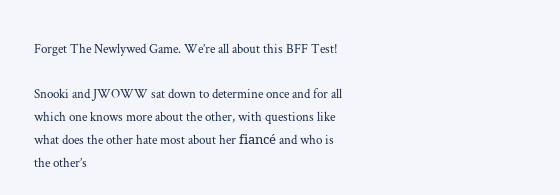Forget The Newlywed Game. We’re all about this BFF Test!

Snooki and JWOWW sat down to determine once and for all which one knows more about the other, with questions like what does the other hate most about her fiancé and who is the other’s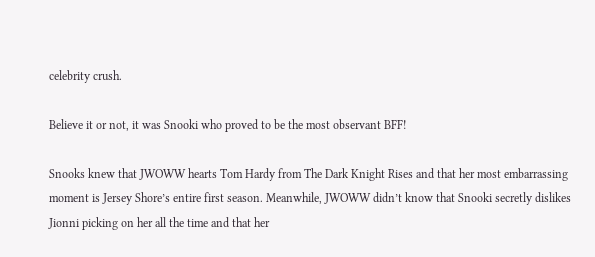celebrity crush.

Believe it or not, it was Snooki who proved to be the most observant BFF!

Snooks knew that JWOWW hearts Tom Hardy from The Dark Knight Rises and that her most embarrassing moment is Jersey Shore’s entire first season. Meanwhile, JWOWW didn’t know that Snooki secretly dislikes Jionni picking on her all the time and that her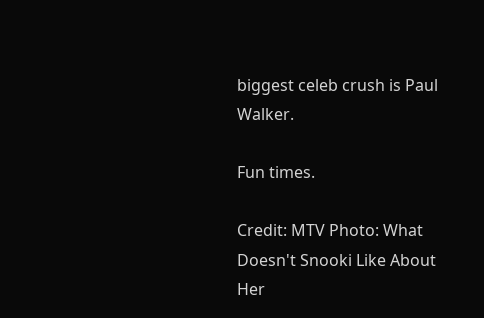biggest celeb crush is Paul Walker.

Fun times.

Credit: MTV Photo: What Doesn't Snooki Like About Her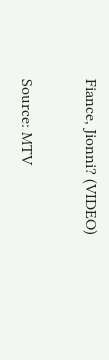Fiance, Jionni? (VIDEO)

Source: MTV